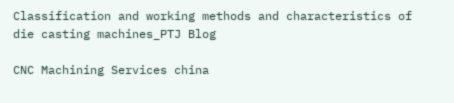Classification and working methods and characteristics of die casting machines_PTJ Blog

CNC Machining Services china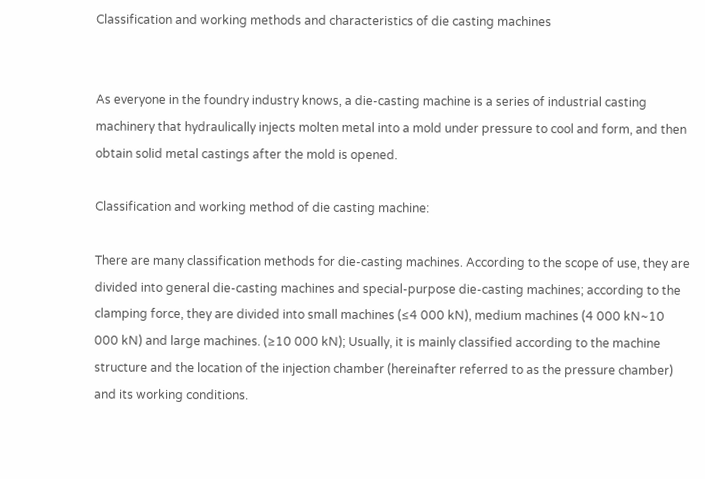Classification and working methods and characteristics of die casting machines


As everyone in the foundry industry knows, a die-casting machine is a series of industrial casting machinery that hydraulically injects molten metal into a mold under pressure to cool and form, and then obtain solid metal castings after the mold is opened.

Classification and working method of die casting machine:

There are many classification methods for die-casting machines. According to the scope of use, they are divided into general die-casting machines and special-purpose die-casting machines; according to the clamping force, they are divided into small machines (≤4 000 kN), medium machines (4 000 kN~10 000 kN) and large machines. (≥10 000 kN); Usually, it is mainly classified according to the machine structure and the location of the injection chamber (hereinafter referred to as the pressure chamber) and its working conditions.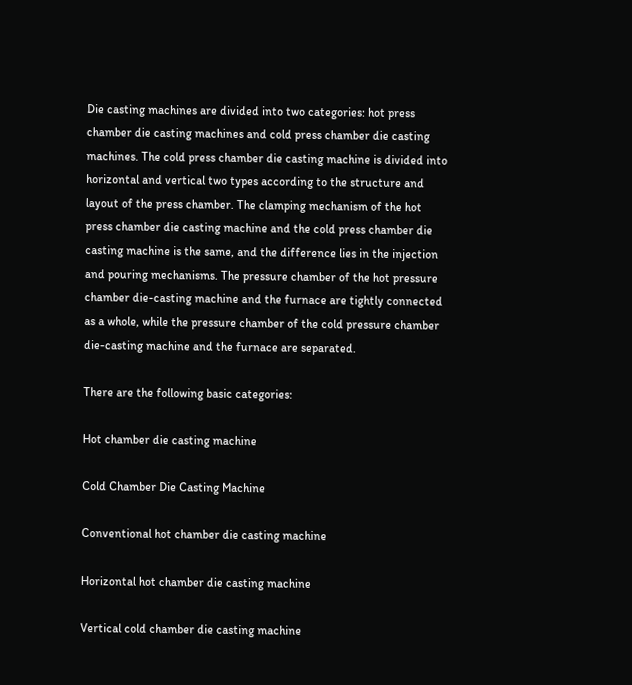Die casting machines are divided into two categories: hot press chamber die casting machines and cold press chamber die casting machines. The cold press chamber die casting machine is divided into horizontal and vertical two types according to the structure and layout of the press chamber. The clamping mechanism of the hot press chamber die casting machine and the cold press chamber die casting machine is the same, and the difference lies in the injection and pouring mechanisms. The pressure chamber of the hot pressure chamber die-casting machine and the furnace are tightly connected as a whole, while the pressure chamber of the cold pressure chamber die-casting machine and the furnace are separated.

There are the following basic categories:

Hot chamber die casting machine

Cold Chamber Die Casting Machine

Conventional hot chamber die casting machine

Horizontal hot chamber die casting machine

Vertical cold chamber die casting machine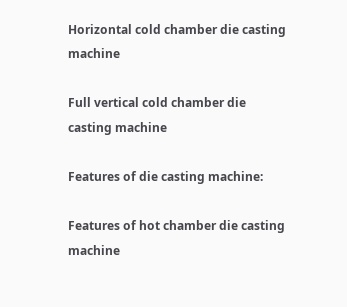Horizontal cold chamber die casting machine

Full vertical cold chamber die casting machine

Features of die casting machine:

Features of hot chamber die casting machine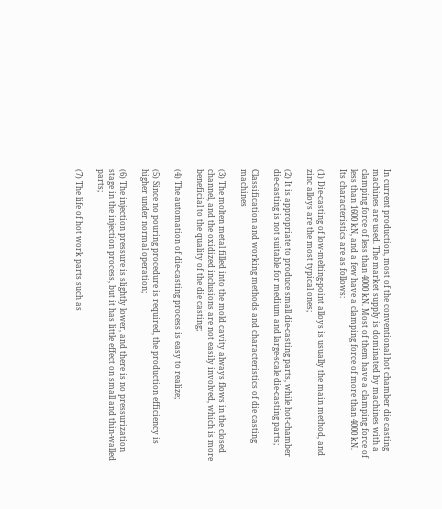In current production, most of the conventional hot chamber die casting machines are used. The market supply is dominated by machines with a clamping force of less than 4000 kN. Most of them have a clamping force of less than 1600 kN, and a few have a clamping force of more than 4000 kN. Its characteristics are as follows:

(1) Die-casting of low-melting-point alloys is usually the main method, and zinc alloys are the most typical ones;

(2) It is appropriate to produce small die-casting parts, while hot-chamber die-casting is not suitable for medium and large-scale die-casting parts;

Classification and working methods and characteristics of die casting machines

(3) The molten metal filled into the mold cavity always flows in the closed channel, and the oxidized inclusions are not easily involved, which is more beneficial to the quality of the die casting;

(4) The automation of die-casting process is easy to realize;

(5) Since no pouring procedure is required, the production efficiency is higher under normal operation;

(6) The injection pressure is slightly lower, and there is no pressurization stage in the injection process, but it has little effect on small and thin-walled parts;

(7) The life of hot work parts such as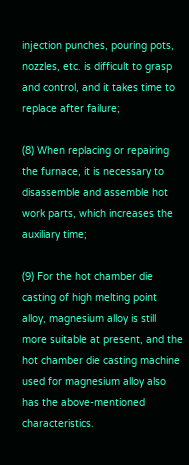injection punches, pouring pots, nozzles, etc. is difficult to grasp and control, and it takes time to replace after failure;

(8) When replacing or repairing the furnace, it is necessary to disassemble and assemble hot work parts, which increases the auxiliary time;

(9) For the hot chamber die casting of high melting point alloy, magnesium alloy is still more suitable at present, and the hot chamber die casting machine used for magnesium alloy also has the above-mentioned characteristics.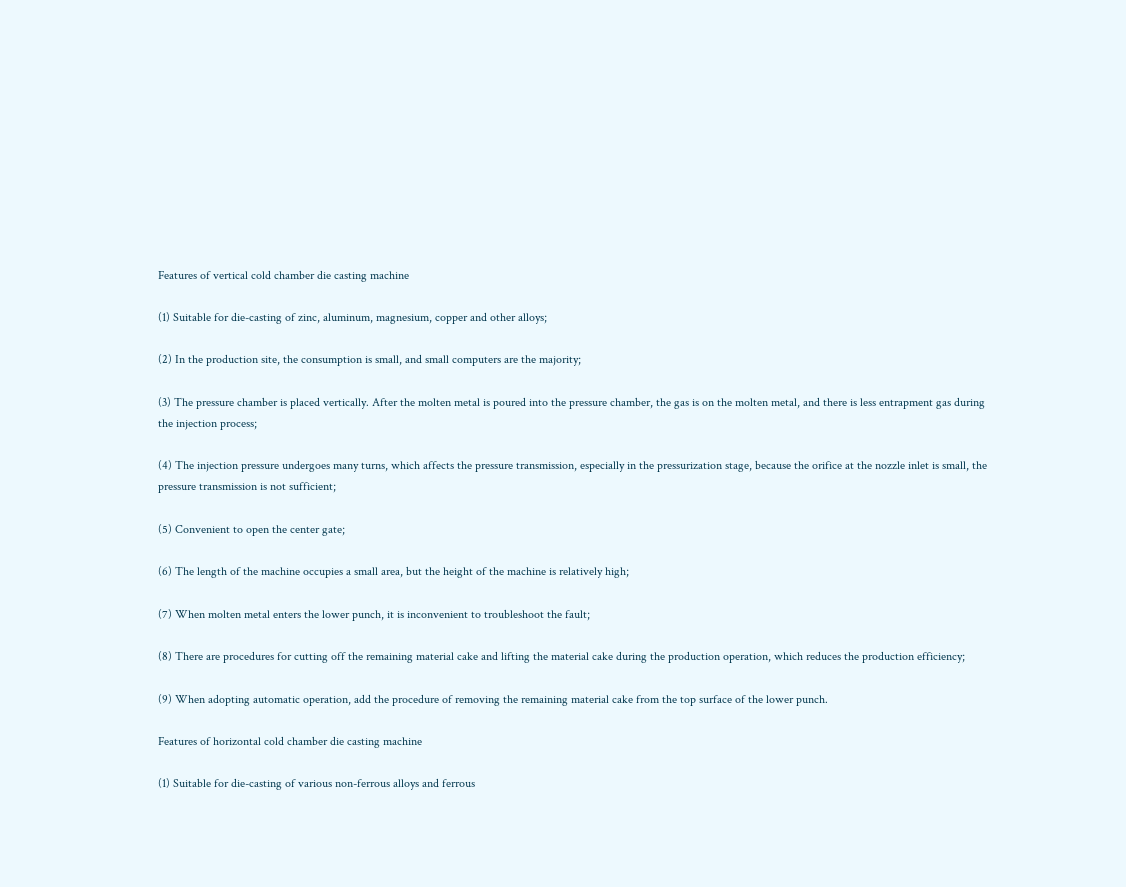Features of vertical cold chamber die casting machine

(1) Suitable for die-casting of zinc, aluminum, magnesium, copper and other alloys;

(2) In the production site, the consumption is small, and small computers are the majority;

(3) The pressure chamber is placed vertically. After the molten metal is poured into the pressure chamber, the gas is on the molten metal, and there is less entrapment gas during the injection process;

(4) The injection pressure undergoes many turns, which affects the pressure transmission, especially in the pressurization stage, because the orifice at the nozzle inlet is small, the pressure transmission is not sufficient;

(5) Convenient to open the center gate;

(6) The length of the machine occupies a small area, but the height of the machine is relatively high;

(7) When molten metal enters the lower punch, it is inconvenient to troubleshoot the fault;

(8) There are procedures for cutting off the remaining material cake and lifting the material cake during the production operation, which reduces the production efficiency;

(9) When adopting automatic operation, add the procedure of removing the remaining material cake from the top surface of the lower punch.

Features of horizontal cold chamber die casting machine

(1) Suitable for die-casting of various non-ferrous alloys and ferrous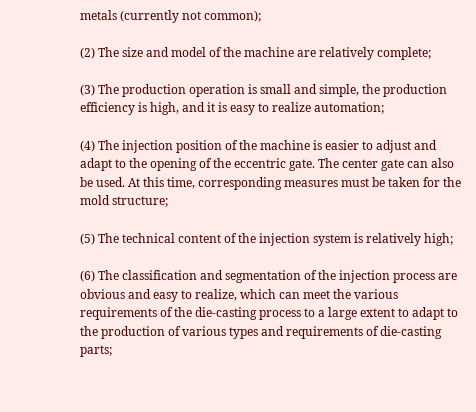metals (currently not common);

(2) The size and model of the machine are relatively complete;

(3) The production operation is small and simple, the production efficiency is high, and it is easy to realize automation;

(4) The injection position of the machine is easier to adjust and adapt to the opening of the eccentric gate. The center gate can also be used. At this time, corresponding measures must be taken for the mold structure;

(5) The technical content of the injection system is relatively high;

(6) The classification and segmentation of the injection process are obvious and easy to realize, which can meet the various requirements of the die-casting process to a large extent to adapt to the production of various types and requirements of die-casting parts;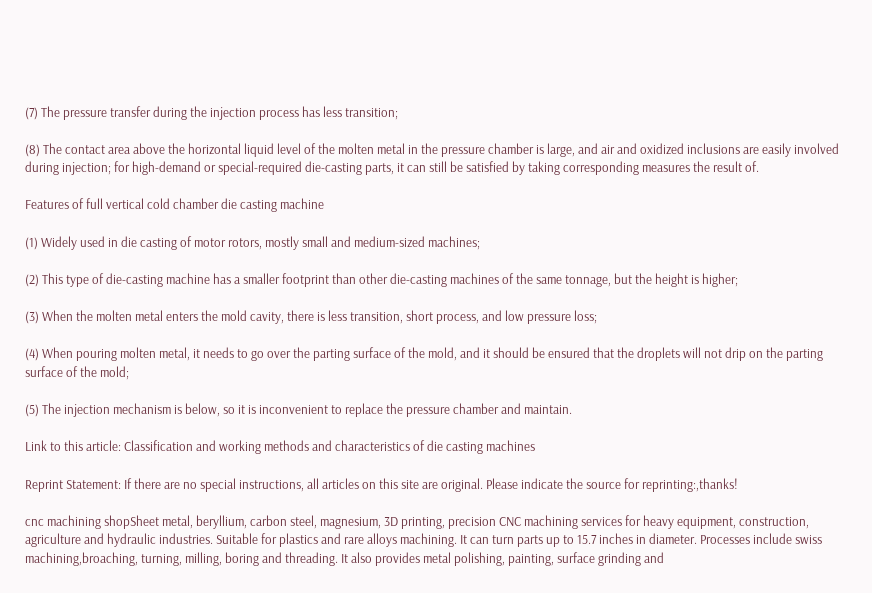(7) The pressure transfer during the injection process has less transition;

(8) The contact area above the horizontal liquid level of the molten metal in the pressure chamber is large, and air and oxidized inclusions are easily involved during injection; for high-demand or special-required die-casting parts, it can still be satisfied by taking corresponding measures the result of.

Features of full vertical cold chamber die casting machine

(1) Widely used in die casting of motor rotors, mostly small and medium-sized machines;

(2) This type of die-casting machine has a smaller footprint than other die-casting machines of the same tonnage, but the height is higher;

(3) When the molten metal enters the mold cavity, there is less transition, short process, and low pressure loss;

(4) When pouring molten metal, it needs to go over the parting surface of the mold, and it should be ensured that the droplets will not drip on the parting surface of the mold;

(5) The injection mechanism is below, so it is inconvenient to replace the pressure chamber and maintain.

Link to this article: Classification and working methods and characteristics of die casting machines

Reprint Statement: If there are no special instructions, all articles on this site are original. Please indicate the source for reprinting:,thanks!

cnc machining shopSheet metal, beryllium, carbon steel, magnesium, 3D printing, precision CNC machining services for heavy equipment, construction, agriculture and hydraulic industries. Suitable for plastics and rare alloys machining. It can turn parts up to 15.7 inches in diameter. Processes include swiss machining,broaching, turning, milling, boring and threading. It also provides metal polishing, painting, surface grinding and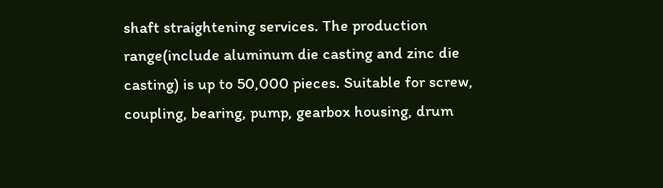shaft straightening services. The production range(include aluminum die casting and zinc die casting) is up to 50,000 pieces. Suitable for screw, coupling, bearing, pump, gearbox housing, drum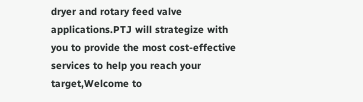dryer and rotary feed valve applications.PTJ will strategize with you to provide the most cost-effective services to help you reach your target,Welcome to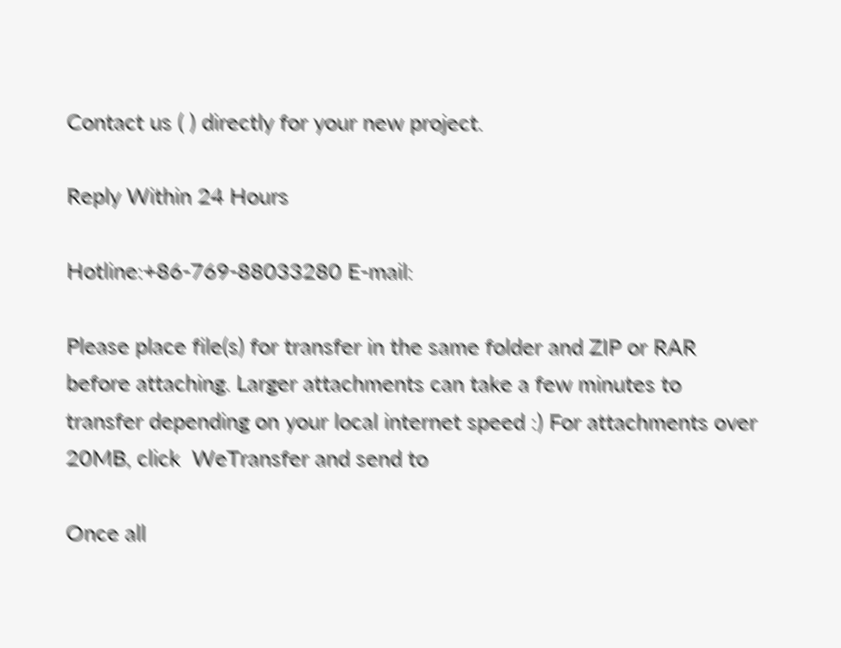Contact us ( ) directly for your new project.

Reply Within 24 Hours

Hotline:+86-769-88033280 E-mail:

Please place file(s) for transfer in the same folder and ZIP or RAR before attaching. Larger attachments can take a few minutes to transfer depending on your local internet speed :) For attachments over 20MB, click  WeTransfer and send to

Once all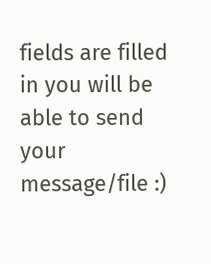fields are filled in you will be able to send your message/file :)